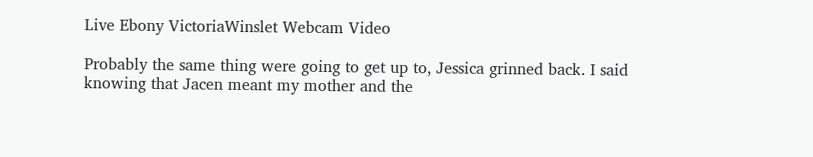Live Ebony VictoriaWinslet Webcam Video

Probably the same thing were going to get up to, Jessica grinned back. I said knowing that Jacen meant my mother and the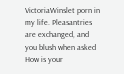VictoriaWinslet porn in my life. Pleasantries are exchanged, and you blush when asked How is your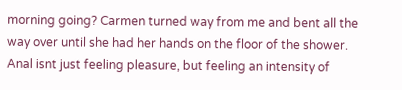morning going? Carmen turned way from me and bent all the way over until she had her hands on the floor of the shower. Anal isnt just feeling pleasure, but feeling an intensity of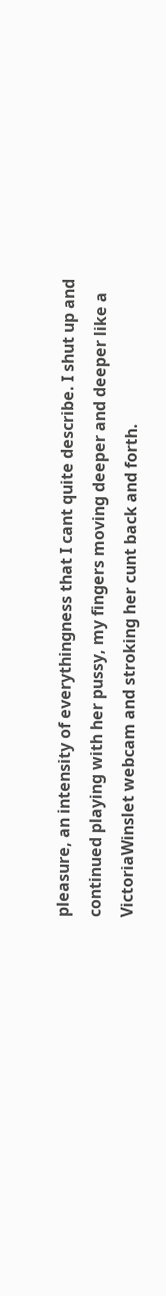pleasure, an intensity of everythingness that I cant quite describe. I shut up and continued playing with her pussy, my fingers moving deeper and deeper like a VictoriaWinslet webcam and stroking her cunt back and forth.